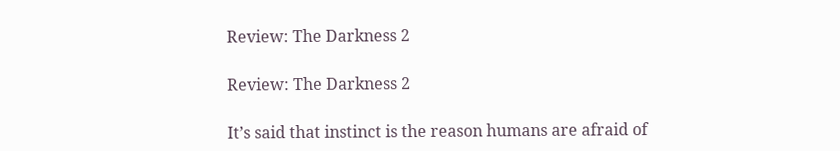Review: The Darkness 2

Review: The Darkness 2

It’s said that instinct is the reason humans are afraid of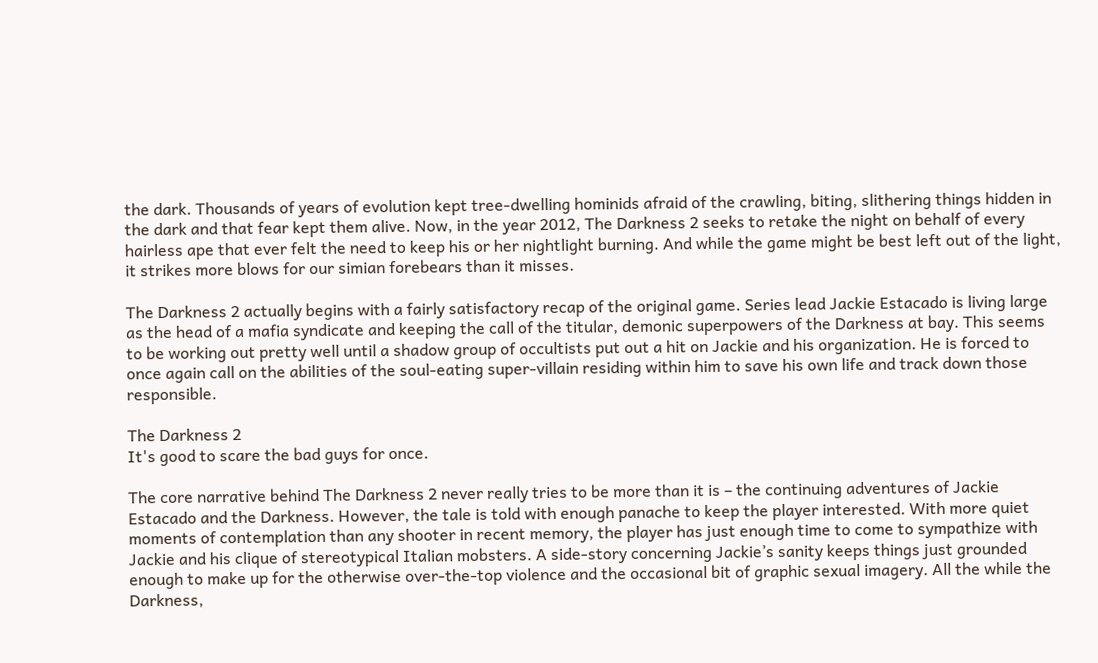the dark. Thousands of years of evolution kept tree-dwelling hominids afraid of the crawling, biting, slithering things hidden in the dark and that fear kept them alive. Now, in the year 2012, The Darkness 2 seeks to retake the night on behalf of every hairless ape that ever felt the need to keep his or her nightlight burning. And while the game might be best left out of the light, it strikes more blows for our simian forebears than it misses.

The Darkness 2 actually begins with a fairly satisfactory recap of the original game. Series lead Jackie Estacado is living large as the head of a mafia syndicate and keeping the call of the titular, demonic superpowers of the Darkness at bay. This seems to be working out pretty well until a shadow group of occultists put out a hit on Jackie and his organization. He is forced to once again call on the abilities of the soul-eating super-villain residing within him to save his own life and track down those responsible.

The Darkness 2
It's good to scare the bad guys for once.

The core narrative behind The Darkness 2 never really tries to be more than it is – the continuing adventures of Jackie Estacado and the Darkness. However, the tale is told with enough panache to keep the player interested. With more quiet moments of contemplation than any shooter in recent memory, the player has just enough time to come to sympathize with Jackie and his clique of stereotypical Italian mobsters. A side-story concerning Jackie’s sanity keeps things just grounded enough to make up for the otherwise over-the-top violence and the occasional bit of graphic sexual imagery. All the while the Darkness,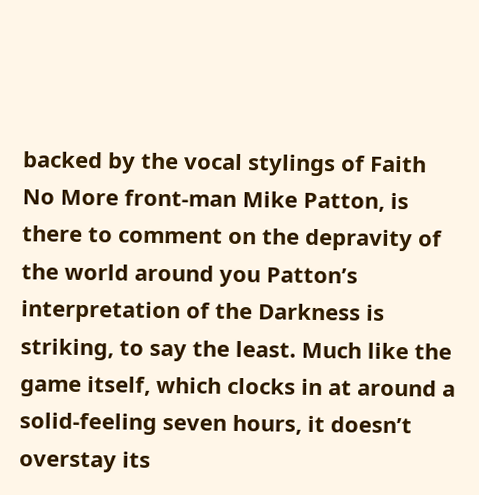backed by the vocal stylings of Faith No More front-man Mike Patton, is there to comment on the depravity of the world around you Patton’s interpretation of the Darkness is striking, to say the least. Much like the game itself, which clocks in at around a solid-feeling seven hours, it doesn’t overstay its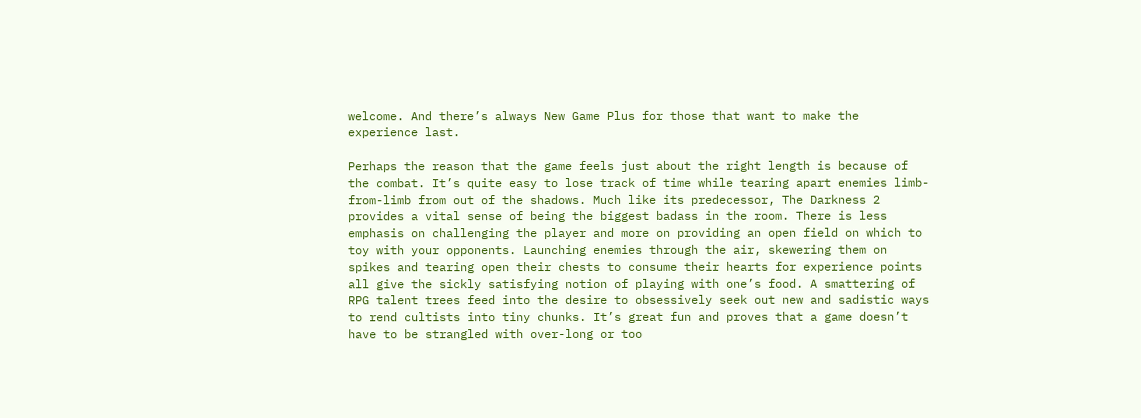welcome. And there’s always New Game Plus for those that want to make the experience last.

Perhaps the reason that the game feels just about the right length is because of the combat. It’s quite easy to lose track of time while tearing apart enemies limb-from-limb from out of the shadows. Much like its predecessor, The Darkness 2 provides a vital sense of being the biggest badass in the room. There is less emphasis on challenging the player and more on providing an open field on which to toy with your opponents. Launching enemies through the air, skewering them on spikes and tearing open their chests to consume their hearts for experience points all give the sickly satisfying notion of playing with one’s food. A smattering of RPG talent trees feed into the desire to obsessively seek out new and sadistic ways to rend cultists into tiny chunks. It’s great fun and proves that a game doesn’t have to be strangled with over-long or too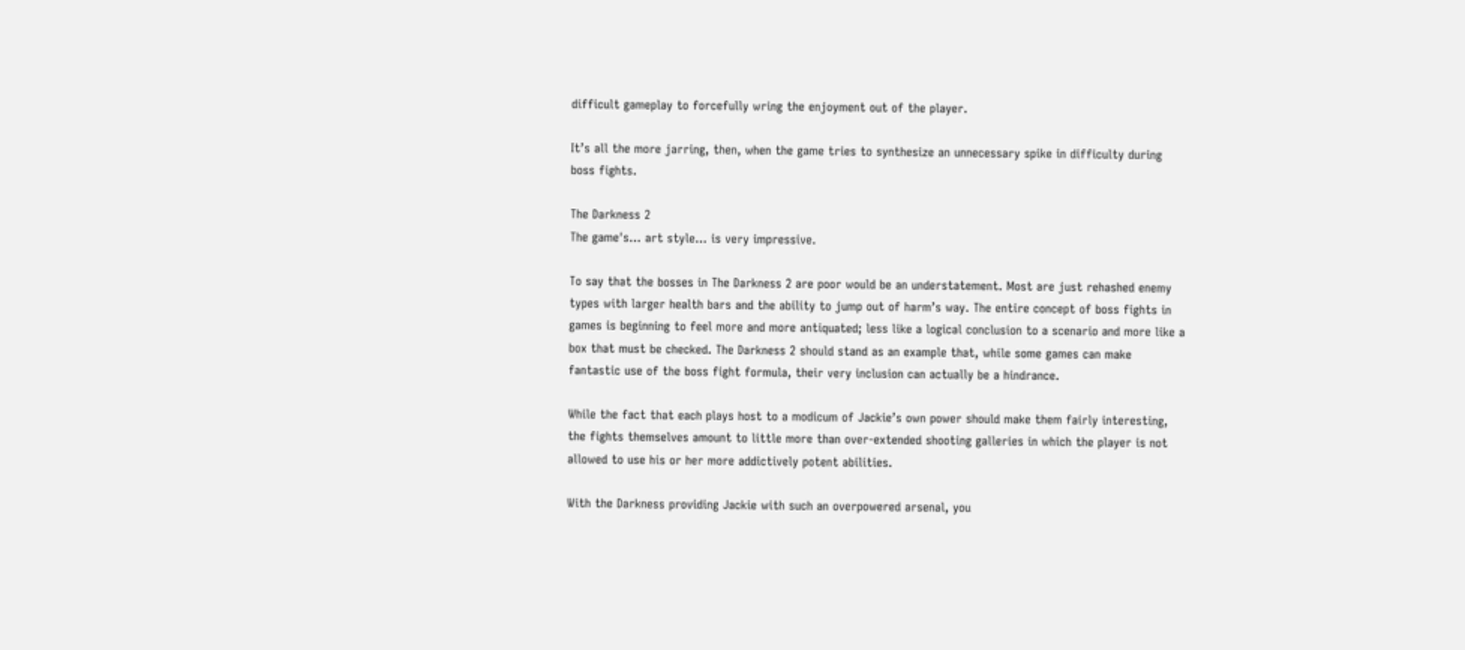difficult gameplay to forcefully wring the enjoyment out of the player.

It’s all the more jarring, then, when the game tries to synthesize an unnecessary spike in difficulty during boss fights.

The Darkness 2
The game's... art style... is very impressive.

To say that the bosses in The Darkness 2 are poor would be an understatement. Most are just rehashed enemy types with larger health bars and the ability to jump out of harm’s way. The entire concept of boss fights in games is beginning to feel more and more antiquated; less like a logical conclusion to a scenario and more like a box that must be checked. The Darkness 2 should stand as an example that, while some games can make fantastic use of the boss fight formula, their very inclusion can actually be a hindrance.

While the fact that each plays host to a modicum of Jackie’s own power should make them fairly interesting, the fights themselves amount to little more than over-extended shooting galleries in which the player is not allowed to use his or her more addictively potent abilities.

With the Darkness providing Jackie with such an overpowered arsenal, you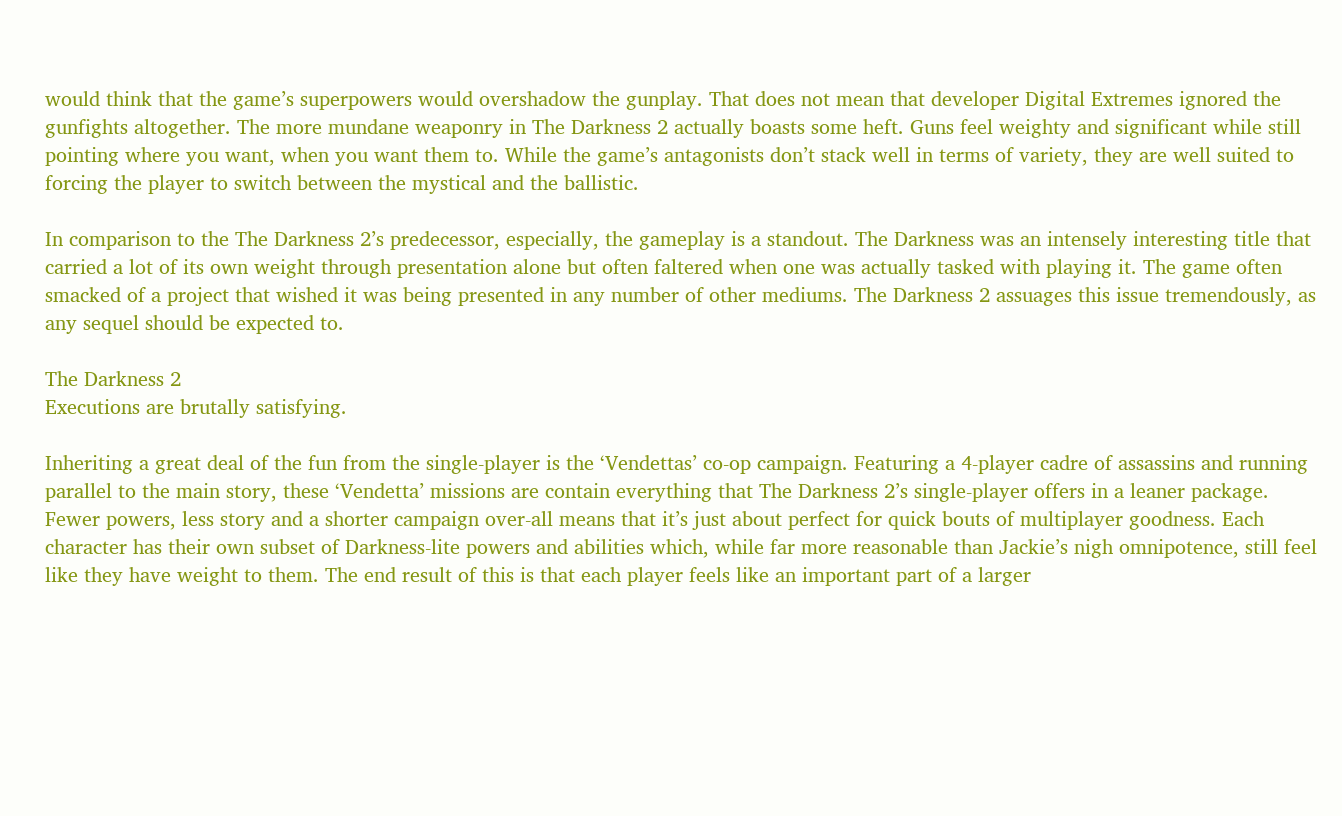would think that the game’s superpowers would overshadow the gunplay. That does not mean that developer Digital Extremes ignored the gunfights altogether. The more mundane weaponry in The Darkness 2 actually boasts some heft. Guns feel weighty and significant while still pointing where you want, when you want them to. While the game’s antagonists don’t stack well in terms of variety, they are well suited to forcing the player to switch between the mystical and the ballistic.

In comparison to the The Darkness 2’s predecessor, especially, the gameplay is a standout. The Darkness was an intensely interesting title that carried a lot of its own weight through presentation alone but often faltered when one was actually tasked with playing it. The game often smacked of a project that wished it was being presented in any number of other mediums. The Darkness 2 assuages this issue tremendously, as any sequel should be expected to.

The Darkness 2
Executions are brutally satisfying.

Inheriting a great deal of the fun from the single-player is the ‘Vendettas’ co-op campaign. Featuring a 4-player cadre of assassins and running parallel to the main story, these ‘Vendetta’ missions are contain everything that The Darkness 2’s single-player offers in a leaner package. Fewer powers, less story and a shorter campaign over-all means that it’s just about perfect for quick bouts of multiplayer goodness. Each character has their own subset of Darkness-lite powers and abilities which, while far more reasonable than Jackie’s nigh omnipotence, still feel like they have weight to them. The end result of this is that each player feels like an important part of a larger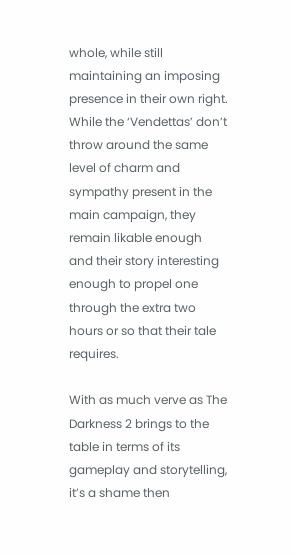whole, while still maintaining an imposing presence in their own right. While the ‘Vendettas’ don’t throw around the same level of charm and sympathy present in the main campaign, they remain likable enough and their story interesting enough to propel one through the extra two hours or so that their tale requires.

With as much verve as The Darkness 2 brings to the table in terms of its gameplay and storytelling, it’s a shame then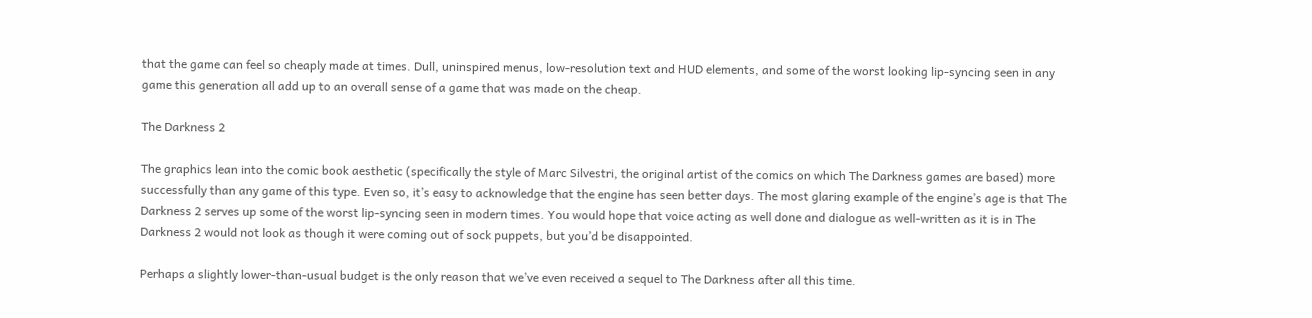that the game can feel so cheaply made at times. Dull, uninspired menus, low-resolution text and HUD elements, and some of the worst looking lip-syncing seen in any game this generation all add up to an overall sense of a game that was made on the cheap.

The Darkness 2

The graphics lean into the comic book aesthetic (specifically the style of Marc Silvestri, the original artist of the comics on which The Darkness games are based) more successfully than any game of this type. Even so, it’s easy to acknowledge that the engine has seen better days. The most glaring example of the engine’s age is that The Darkness 2 serves up some of the worst lip-syncing seen in modern times. You would hope that voice acting as well done and dialogue as well-written as it is in The Darkness 2 would not look as though it were coming out of sock puppets, but you’d be disappointed.

Perhaps a slightly lower-than-usual budget is the only reason that we’ve even received a sequel to The Darkness after all this time.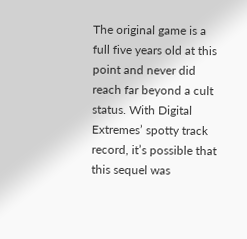The original game is a full five years old at this point and never did reach far beyond a cult status. With Digital Extremes’ spotty track record, it’s possible that this sequel was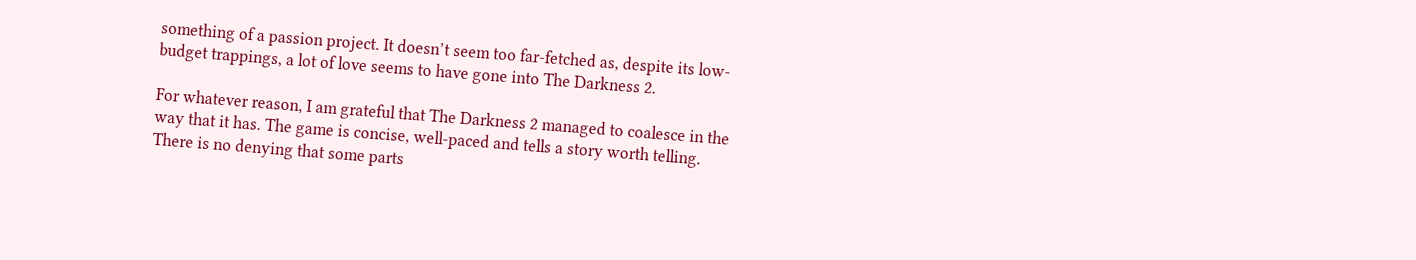something of a passion project. It doesn’t seem too far-fetched as, despite its low-budget trappings, a lot of love seems to have gone into The Darkness 2.

For whatever reason, I am grateful that The Darkness 2 managed to coalesce in the way that it has. The game is concise, well-paced and tells a story worth telling. There is no denying that some parts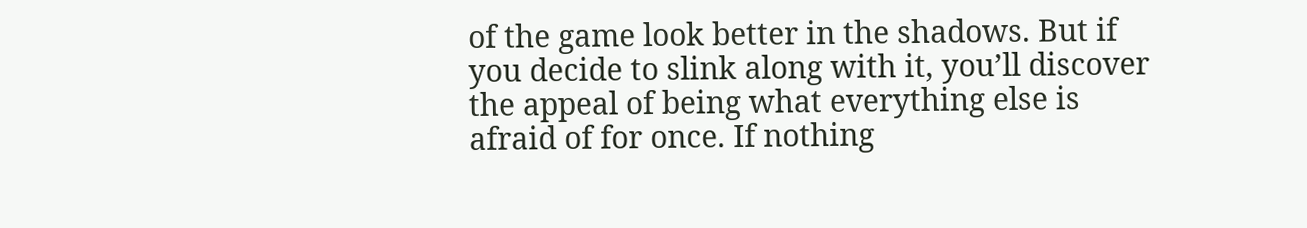of the game look better in the shadows. But if you decide to slink along with it, you’ll discover the appeal of being what everything else is afraid of for once. If nothing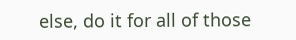else, do it for all of those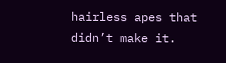hairless apes that didn’t make it.